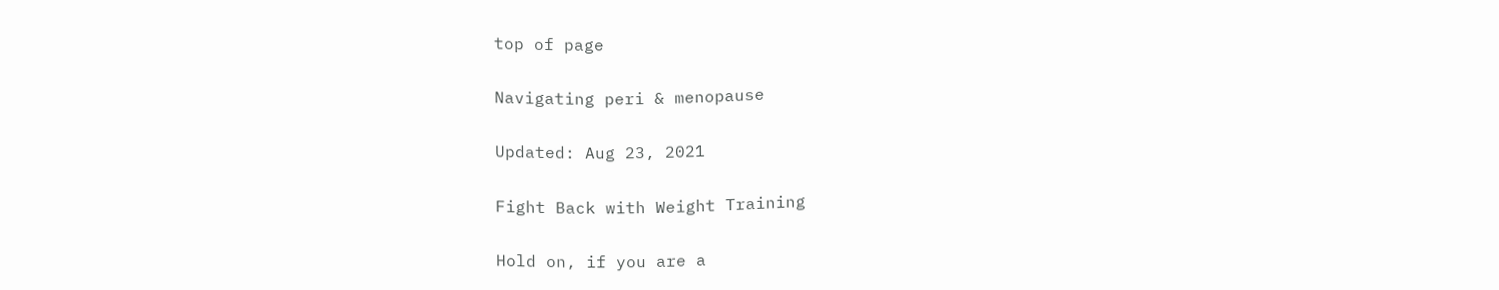top of page

Navigating peri & menopause

Updated: Aug 23, 2021

Fight Back with Weight Training

Hold on, if you are a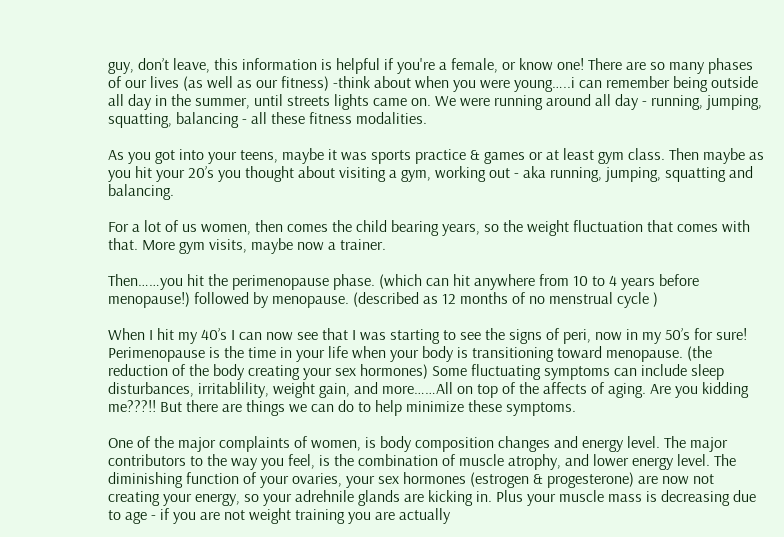guy, don’t leave, this information is helpful if you're a female, or know one! There are so many phases of our lives (as well as our fitness) -think about when you were young…..i can remember being outside all day in the summer, until streets lights came on. We were running around all day - running, jumping, squatting, balancing - all these fitness modalities.

As you got into your teens, maybe it was sports practice & games or at least gym class. Then maybe as you hit your 20’s you thought about visiting a gym, working out - aka running, jumping, squatting and balancing.

For a lot of us women, then comes the child bearing years, so the weight fluctuation that comes with that. More gym visits, maybe now a trainer.

Then……you hit the perimenopause phase. (which can hit anywhere from 10 to 4 years before menopause!) followed by menopause. (described as 12 months of no menstrual cycle )

When I hit my 40’s I can now see that I was starting to see the signs of peri, now in my 50’s for sure! Perimenopause is the time in your life when your body is transitioning toward menopause. (the reduction of the body creating your sex hormones) Some fluctuating symptoms can include sleep disturbances, irritablility, weight gain, and more……All on top of the affects of aging. Are you kidding me???!! But there are things we can do to help minimize these symptoms.

One of the major complaints of women, is body composition changes and energy level. The major contributors to the way you feel, is the combination of muscle atrophy, and lower energy level. The diminishing function of your ovaries, your sex hormones (estrogen & progesterone) are now not creating your energy, so your adrehnile glands are kicking in. Plus your muscle mass is decreasing due to age - if you are not weight training you are actually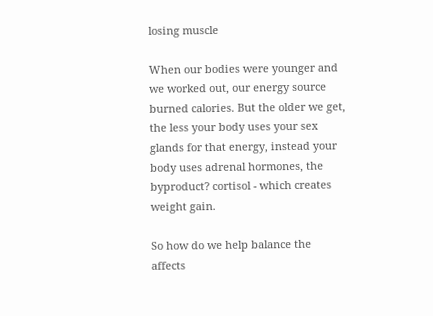losing muscle

When our bodies were younger and we worked out, our energy source burned calories. But the older we get, the less your body uses your sex glands for that energy, instead your body uses adrenal hormones, the byproduct? cortisol - which creates weight gain.

So how do we help balance the affects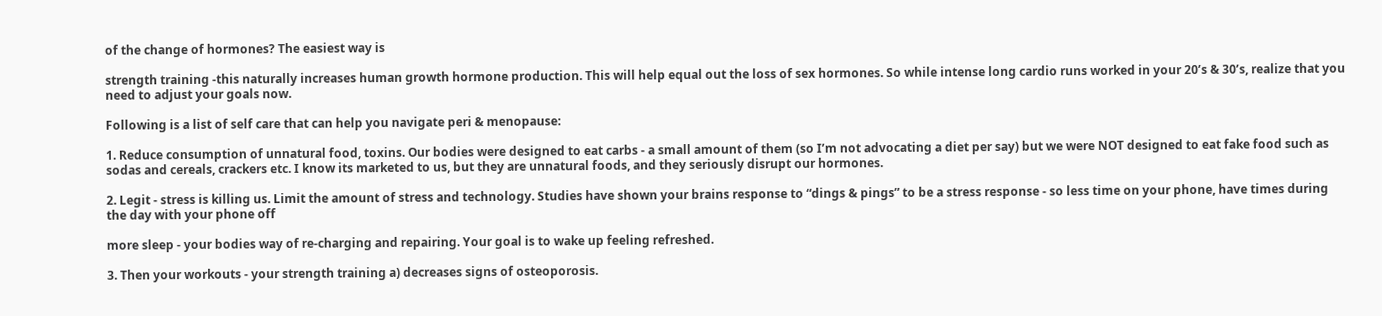of the change of hormones? The easiest way is

strength training -this naturally increases human growth hormone production. This will help equal out the loss of sex hormones. So while intense long cardio runs worked in your 20’s & 30’s, realize that you need to adjust your goals now.

Following is a list of self care that can help you navigate peri & menopause:

1. Reduce consumption of unnatural food, toxins. Our bodies were designed to eat carbs - a small amount of them (so I’m not advocating a diet per say) but we were NOT designed to eat fake food such as sodas and cereals, crackers etc. I know its marketed to us, but they are unnatural foods, and they seriously disrupt our hormones.

2. Legit - stress is killing us. Limit the amount of stress and technology. Studies have shown your brains response to “dings & pings” to be a stress response - so less time on your phone, have times during the day with your phone off

more sleep - your bodies way of re-charging and repairing. Your goal is to wake up feeling refreshed.

3. Then your workouts - your strength training a) decreases signs of osteoporosis.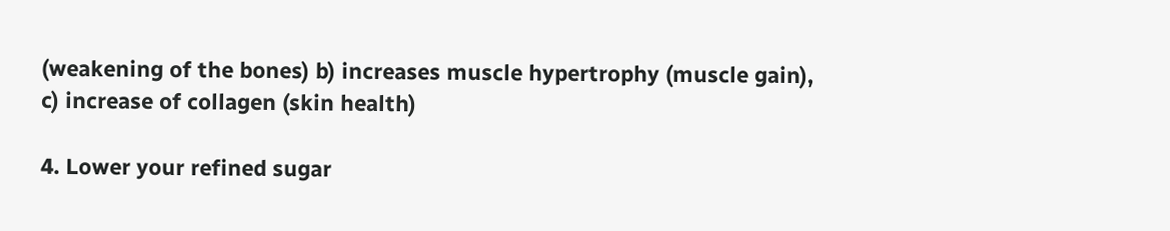(weakening of the bones) b) increases muscle hypertrophy (muscle gain), c) increase of collagen (skin health)

4. Lower your refined sugar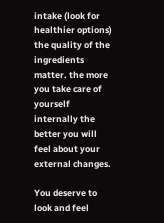intake (look for healthier options) the quality of the ingredients matter. the more you take care of yourself internally the better you will feel about your external changes.

You deserve to look and feel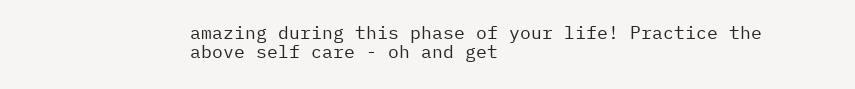amazing during this phase of your life! Practice the above self care - oh and get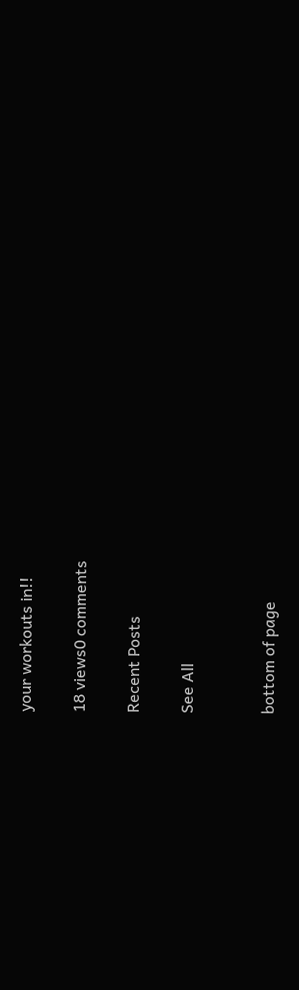your workouts in!!

18 views0 comments

Recent Posts

See All


bottom of page